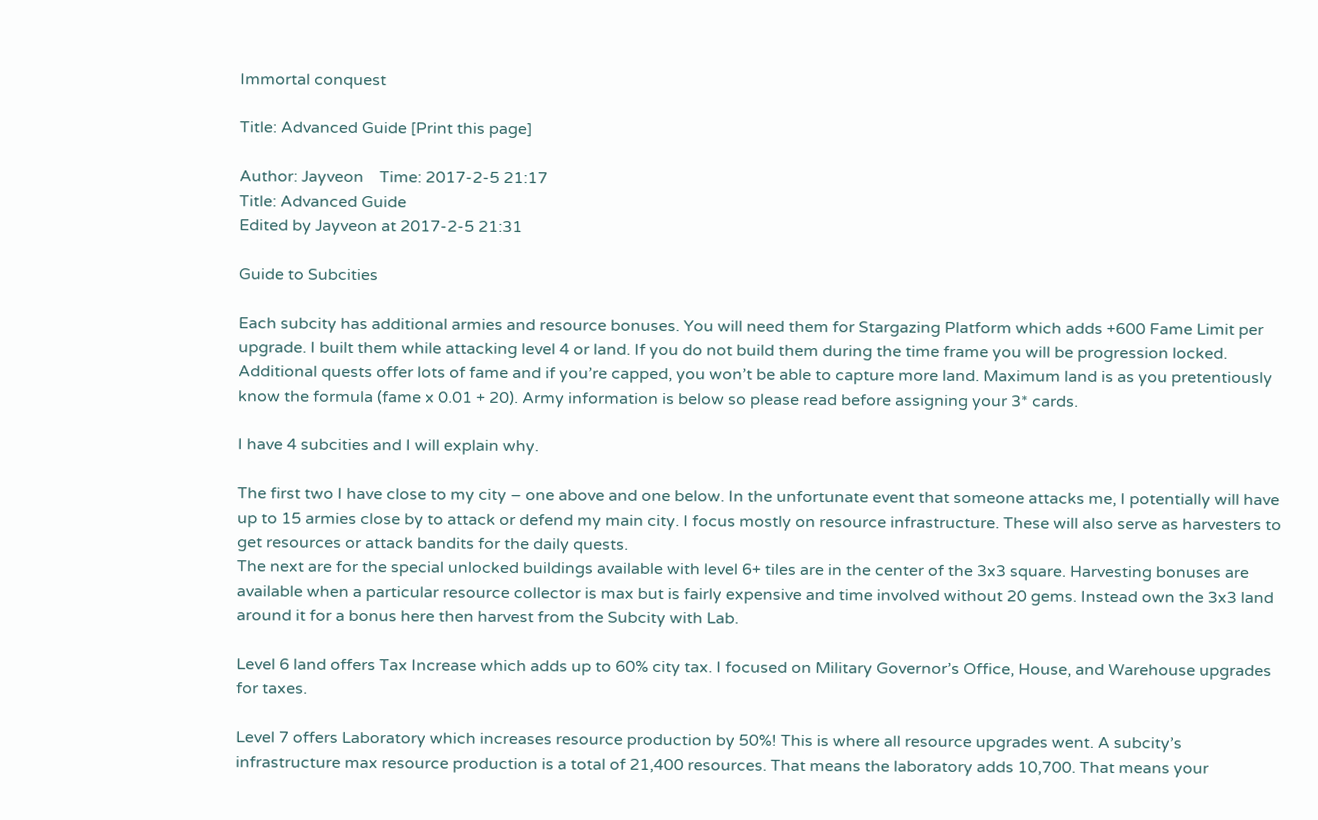Immortal conquest

Title: Advanced Guide [Print this page]

Author: Jayveon    Time: 2017-2-5 21:17
Title: Advanced Guide
Edited by Jayveon at 2017-2-5 21:31

Guide to Subcities

Each subcity has additional armies and resource bonuses. You will need them for Stargazing Platform which adds +600 Fame Limit per upgrade. I built them while attacking level 4 or land. If you do not build them during the time frame you will be progression locked. Additional quests offer lots of fame and if you’re capped, you won’t be able to capture more land. Maximum land is as you pretentiously know the formula (fame x 0.01 + 20). Army information is below so please read before assigning your 3* cards.

I have 4 subcities and I will explain why.

The first two I have close to my city – one above and one below. In the unfortunate event that someone attacks me, I potentially will have up to 15 armies close by to attack or defend my main city. I focus mostly on resource infrastructure. These will also serve as harvesters to get resources or attack bandits for the daily quests.
The next are for the special unlocked buildings available with level 6+ tiles are in the center of the 3x3 square. Harvesting bonuses are available when a particular resource collector is max but is fairly expensive and time involved without 20 gems. Instead own the 3x3 land around it for a bonus here then harvest from the Subcity with Lab.

Level 6 land offers Tax Increase which adds up to 60% city tax. I focused on Military Governor’s Office, House, and Warehouse upgrades for taxes.

Level 7 offers Laboratory which increases resource production by 50%! This is where all resource upgrades went. A subcity’s infrastructure max resource production is a total of 21,400 resources. That means the laboratory adds 10,700. That means your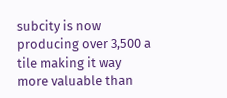subcity is now producing over 3,500 a tile making it way more valuable than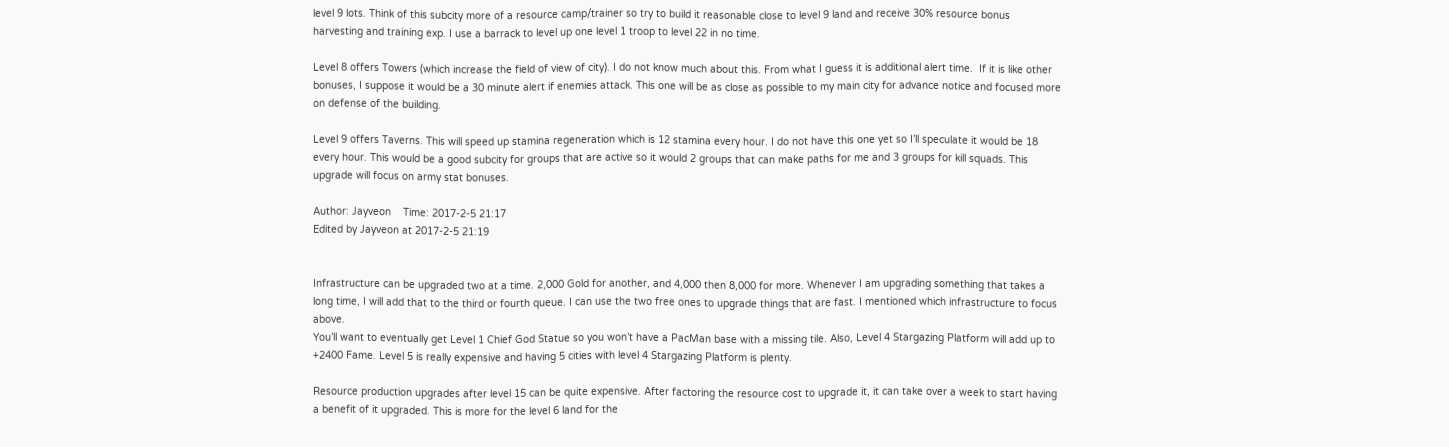level 9 lots. Think of this subcity more of a resource camp/trainer so try to build it reasonable close to level 9 land and receive 30% resource bonus harvesting and training exp. I use a barrack to level up one level 1 troop to level 22 in no time.

Level 8 offers Towers (which increase the field of view of city). I do not know much about this. From what I guess it is additional alert time.  If it is like other bonuses, I suppose it would be a 30 minute alert if enemies attack. This one will be as close as possible to my main city for advance notice and focused more on defense of the building.

Level 9 offers Taverns. This will speed up stamina regeneration which is 12 stamina every hour. I do not have this one yet so I’ll speculate it would be 18 every hour. This would be a good subcity for groups that are active so it would 2 groups that can make paths for me and 3 groups for kill squads. This upgrade will focus on army stat bonuses.

Author: Jayveon    Time: 2017-2-5 21:17
Edited by Jayveon at 2017-2-5 21:19


Infrastructure can be upgraded two at a time. 2,000 Gold for another, and 4,000 then 8,000 for more. Whenever I am upgrading something that takes a long time, I will add that to the third or fourth queue. I can use the two free ones to upgrade things that are fast. I mentioned which infrastructure to focus above.
You’ll want to eventually get Level 1 Chief God Statue so you won’t have a PacMan base with a missing tile. Also, Level 4 Stargazing Platform will add up to +2400 Fame. Level 5 is really expensive and having 5 cities with level 4 Stargazing Platform is plenty.

Resource production upgrades after level 15 can be quite expensive. After factoring the resource cost to upgrade it, it can take over a week to start having a benefit of it upgraded. This is more for the level 6 land for the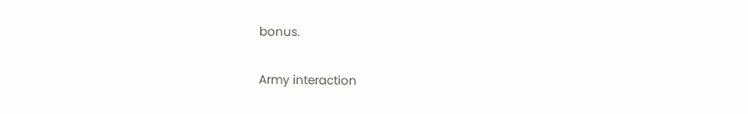bonus.

Army interaction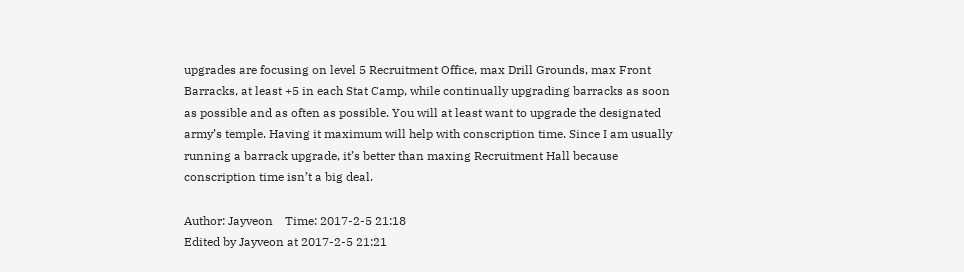upgrades are focusing on level 5 Recruitment Office, max Drill Grounds, max Front Barracks, at least +5 in each Stat Camp, while continually upgrading barracks as soon as possible and as often as possible. You will at least want to upgrade the designated army’s temple. Having it maximum will help with conscription time. Since I am usually running a barrack upgrade, it’s better than maxing Recruitment Hall because conscription time isn’t a big deal.

Author: Jayveon    Time: 2017-2-5 21:18
Edited by Jayveon at 2017-2-5 21:21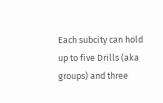Each subcity can hold up to five Drills (aka groups) and three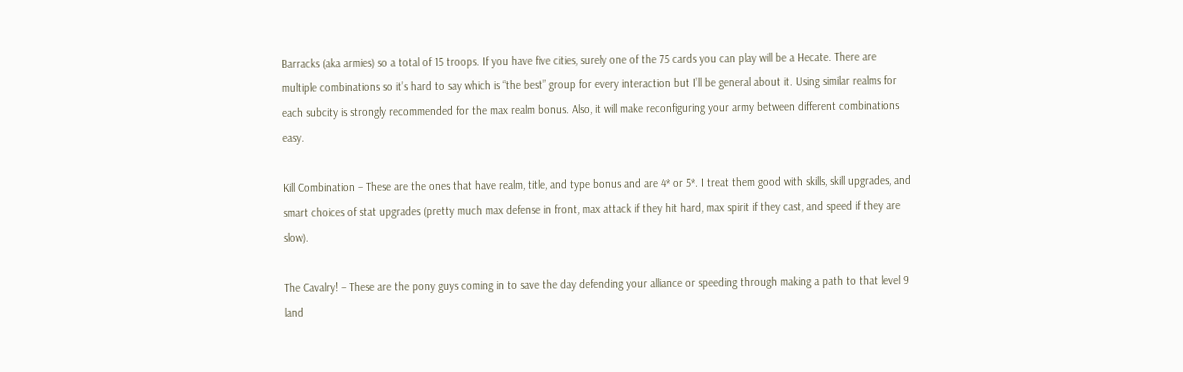Barracks (aka armies) so a total of 15 troops. If you have five cities, surely one of the 75 cards you can play will be a Hecate. There are multiple combinations so it’s hard to say which is “the best” group for every interaction but I’ll be general about it. Using similar realms for each subcity is strongly recommended for the max realm bonus. Also, it will make reconfiguring your army between different combinations easy.

Kill Combination – These are the ones that have realm, title, and type bonus and are 4* or 5*. I treat them good with skills, skill upgrades, and smart choices of stat upgrades (pretty much max defense in front, max attack if they hit hard, max spirit if they cast, and speed if they are slow).

The Cavalry! – These are the pony guys coming in to save the day defending your alliance or speeding through making a path to that level 9 land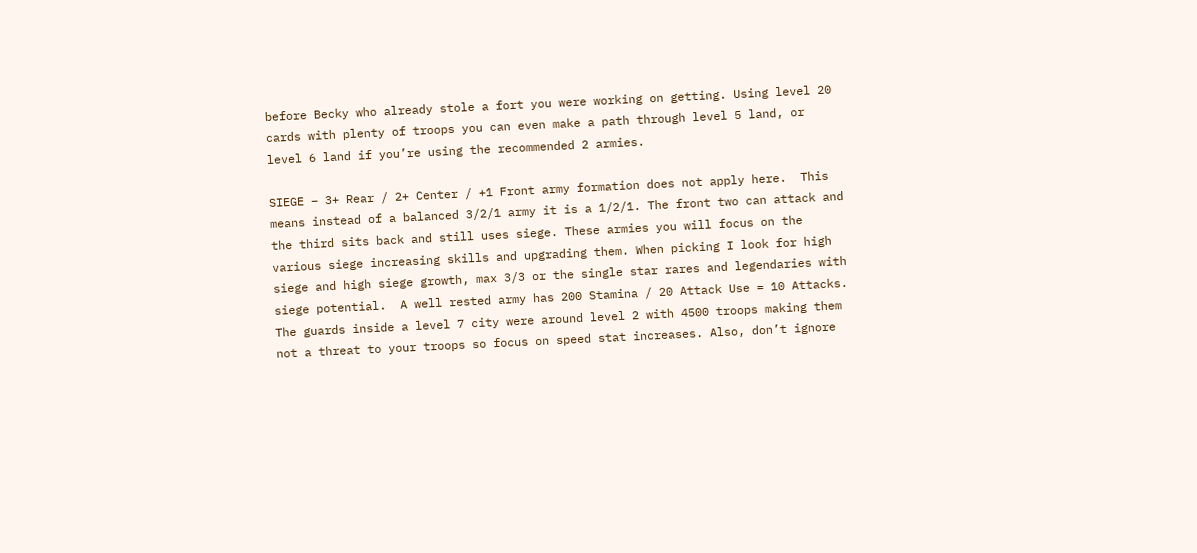before Becky who already stole a fort you were working on getting. Using level 20 cards with plenty of troops you can even make a path through level 5 land, or level 6 land if you’re using the recommended 2 armies.

SIEGE – 3+ Rear / 2+ Center / +1 Front army formation does not apply here.  This means instead of a balanced 3/2/1 army it is a 1/2/1. The front two can attack and the third sits back and still uses siege. These armies you will focus on the various siege increasing skills and upgrading them. When picking I look for high siege and high siege growth, max 3/3 or the single star rares and legendaries with siege potential.  A well rested army has 200 Stamina / 20 Attack Use = 10 Attacks. The guards inside a level 7 city were around level 2 with 4500 troops making them not a threat to your troops so focus on speed stat increases. Also, don’t ignore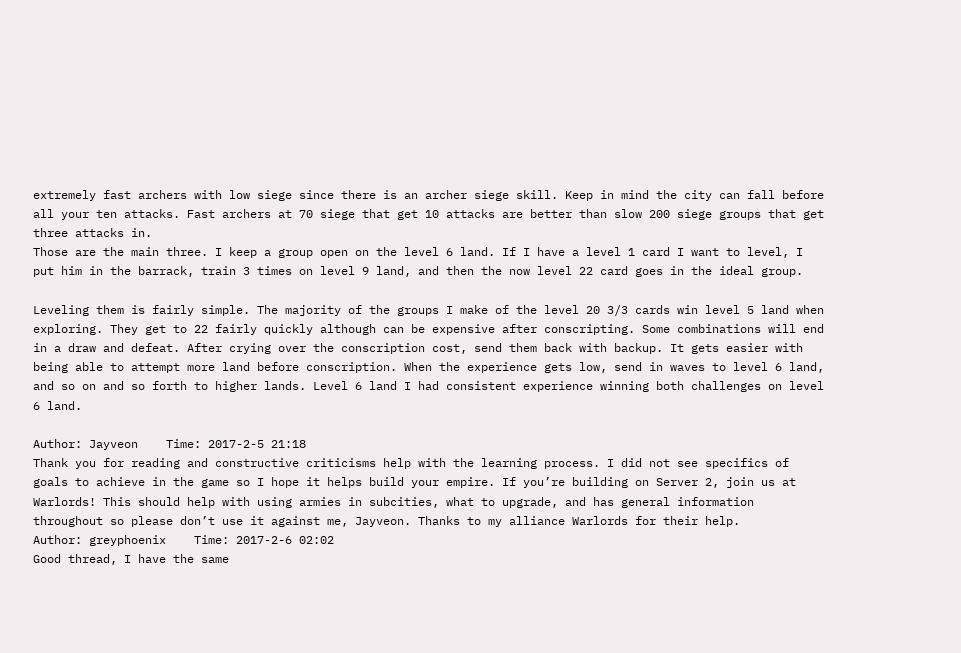extremely fast archers with low siege since there is an archer siege skill. Keep in mind the city can fall before all your ten attacks. Fast archers at 70 siege that get 10 attacks are better than slow 200 siege groups that get three attacks in.
Those are the main three. I keep a group open on the level 6 land. If I have a level 1 card I want to level, I put him in the barrack, train 3 times on level 9 land, and then the now level 22 card goes in the ideal group.

Leveling them is fairly simple. The majority of the groups I make of the level 20 3/3 cards win level 5 land when exploring. They get to 22 fairly quickly although can be expensive after conscripting. Some combinations will end in a draw and defeat. After crying over the conscription cost, send them back with backup. It gets easier with being able to attempt more land before conscription. When the experience gets low, send in waves to level 6 land, and so on and so forth to higher lands. Level 6 land I had consistent experience winning both challenges on level 6 land.

Author: Jayveon    Time: 2017-2-5 21:18
Thank you for reading and constructive criticisms help with the learning process. I did not see specifics of goals to achieve in the game so I hope it helps build your empire. If you’re building on Server 2, join us at Warlords! This should help with using armies in subcities, what to upgrade, and has general information throughout so please don’t use it against me, Jayveon. Thanks to my alliance Warlords for their help.
Author: greyphoenix    Time: 2017-2-6 02:02
Good thread, I have the same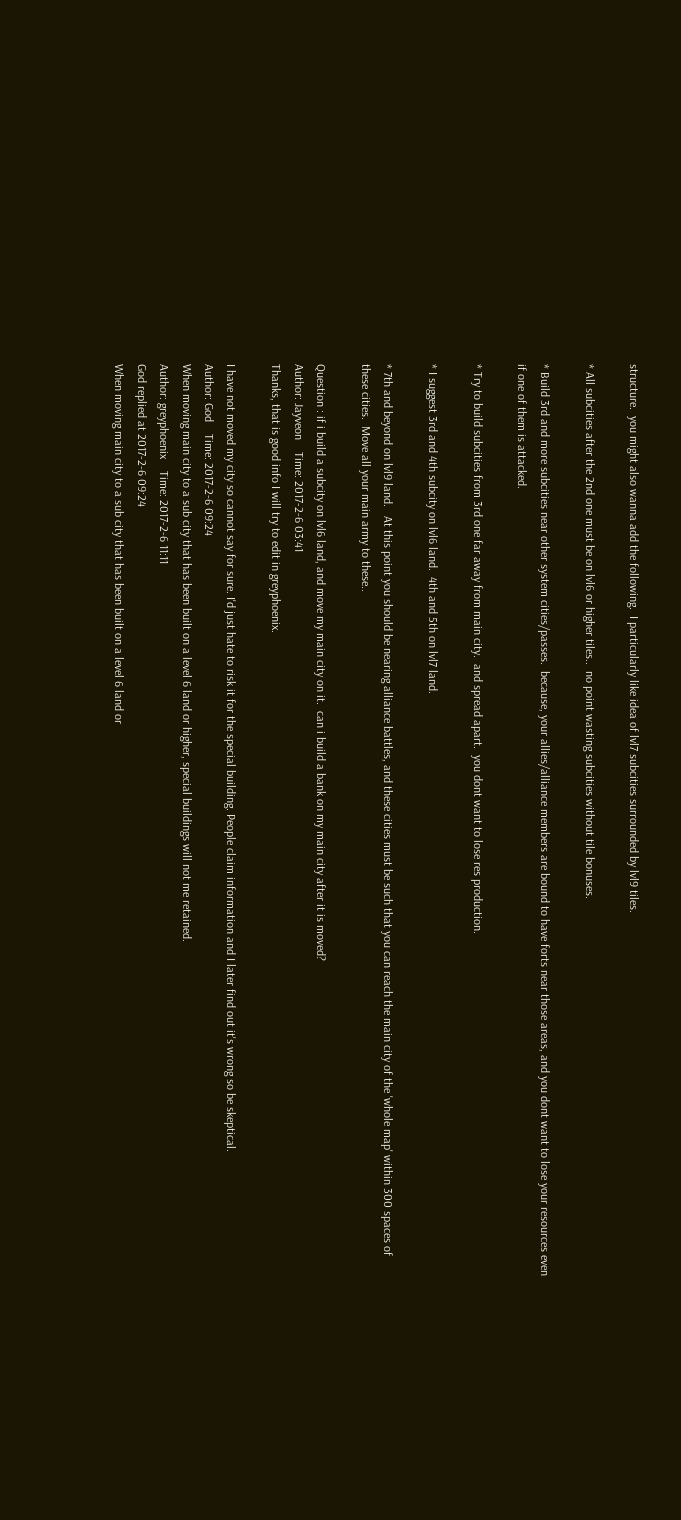structure.  you might also wanna add the following.  I particularly like idea of lvl7 subcities surrounded by lvl9 tiles.

* All subcities after the 2nd one must be on lvl6 or higher tiles..  no point wasting subcities without tile bonuses.

* Build 3rd and more subcities near other system cities/passes.  because, your allies/alliance members are bound to have forts near those areas, and you dont want to lose your resources even if one of them is attacked.

* Try to build subcities from 3rd one far away from main city.  and spread apart.  you dont want to lose res production.

* I suggest 3rd and 4th subcity on lvl6 land.  4th and 5th on lvl7 land.

* 7th and beyond on lvl9 land.   At this point you should be nearing alliance battles, and these cities must be such that you can reach the main city of the 'whole map' within 300 spaces of these cities.  Move all your main army to these..

Question : if i build a subcity on lvl6 land, and move my main city on it.  can i build a bank on my main city after it is moved?
Author: Jayveon    Time: 2017-2-6 03:41
Thanks, that is good info I will try to edit in greyphoenix.

I have not moved my city so cannot say for sure. I'd just hate to risk it for the special building. People claim information and I later find out it's wrong so be skeptical.
Author: God    Time: 2017-2-6 09:24
When moving main city to a sub city that has been built on a level 6 land or higher, special buildings will not me retained.
Author: greyphoenix    Time: 2017-2-6 11:11
God replied at 2017-2-6 09:24
When moving main city to a sub city that has been built on a level 6 land or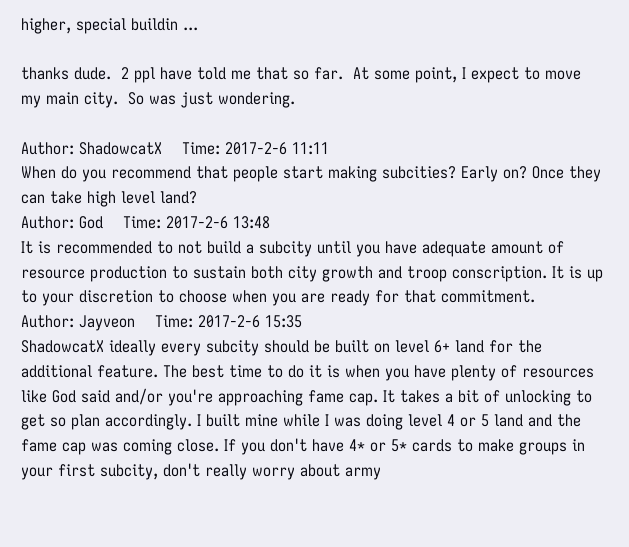higher, special buildin ...

thanks dude.  2 ppl have told me that so far.  At some point, I expect to move my main city.  So was just wondering.

Author: ShadowcatX    Time: 2017-2-6 11:11
When do you recommend that people start making subcities? Early on? Once they can take high level land?
Author: God    Time: 2017-2-6 13:48
It is recommended to not build a subcity until you have adequate amount of resource production to sustain both city growth and troop conscription. It is up to your discretion to choose when you are ready for that commitment.
Author: Jayveon    Time: 2017-2-6 15:35
ShadowcatX ideally every subcity should be built on level 6+ land for the additional feature. The best time to do it is when you have plenty of resources like God said and/or you're approaching fame cap. It takes a bit of unlocking to get so plan accordingly. I built mine while I was doing level 4 or 5 land and the fame cap was coming close. If you don't have 4* or 5* cards to make groups in your first subcity, don't really worry about army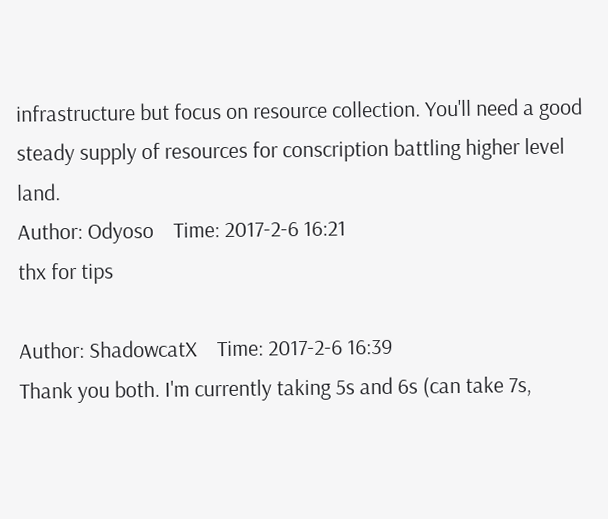infrastructure but focus on resource collection. You'll need a good steady supply of resources for conscription battling higher level land.
Author: Odyoso    Time: 2017-2-6 16:21
thx for tips

Author: ShadowcatX    Time: 2017-2-6 16:39
Thank you both. I'm currently taking 5s and 6s (can take 7s,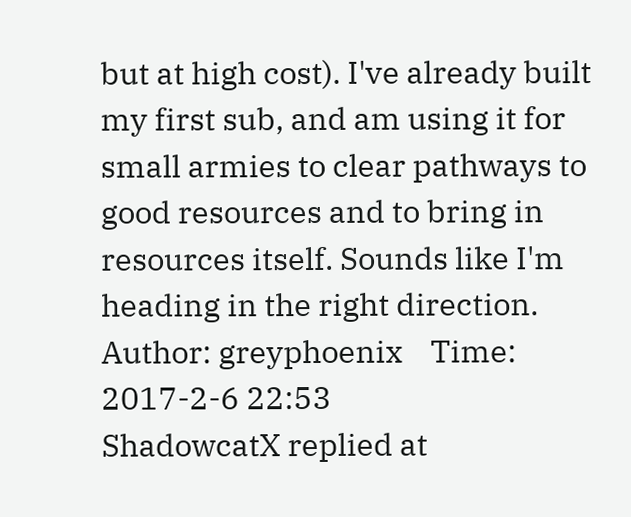but at high cost). I've already built my first sub, and am using it for small armies to clear pathways to good resources and to bring in resources itself. Sounds like I'm heading in the right direction.
Author: greyphoenix    Time: 2017-2-6 22:53
ShadowcatX replied at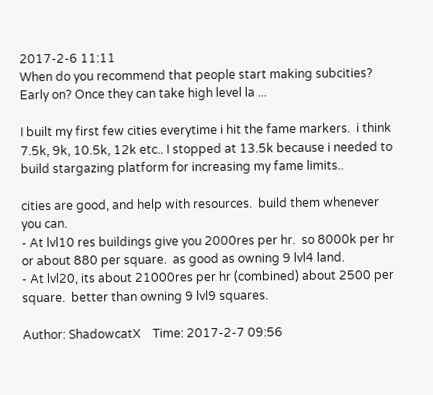2017-2-6 11:11
When do you recommend that people start making subcities? Early on? Once they can take high level la ...

I built my first few cities everytime i hit the fame markers.  i think 7.5k, 9k, 10.5k, 12k etc.. I stopped at 13.5k because i needed to build stargazing platform for increasing my fame limits..

cities are good, and help with resources.  build them whenever you can.
- At lvl10 res buildings give you 2000res per hr.  so 8000k per hr or about 880 per square.  as good as owning 9 lvl4 land.
- At lvl20, its about 21000res per hr (combined) about 2500 per square.  better than owning 9 lvl9 squares.

Author: ShadowcatX    Time: 2017-2-7 09:56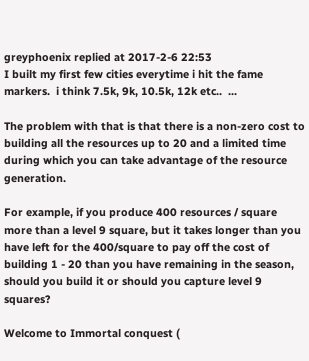greyphoenix replied at 2017-2-6 22:53
I built my first few cities everytime i hit the fame markers.  i think 7.5k, 9k, 10.5k, 12k etc..  ...

The problem with that is that there is a non-zero cost to building all the resources up to 20 and a limited time during which you can take advantage of the resource generation.

For example, if you produce 400 resources / square more than a level 9 square, but it takes longer than you have left for the 400/square to pay off the cost of building 1 - 20 than you have remaining in the season, should you build it or should you capture level 9 squares?

Welcome to Immortal conquest (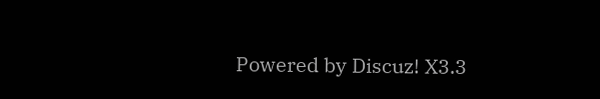Powered by Discuz! X3.3